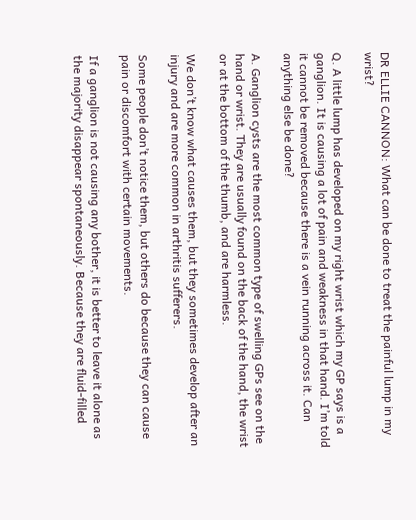DR ELLIE CANNON: What can be done to treat the painful lump in my wrist?

Q. A little lump has developed on my right wrist which my GP says is a ganglion. It is causing a lot of pain and weakness in that hand. I’m told it cannot be removed because there is a vein running across it. Can anything else be done?

A. Ganglion cysts are the most common type of swelling GPs see on the hand or wrist. They are usually found on the back of the hand, the wrist or at the bottom of the thumb, and are harmless.

We don’t know what causes them, but they sometimes develop after an injury and are more common in arthritis sufferers.

Some people don’t notice them, but others do because they can cause pain or discomfort with certain movements.

If a ganglion is not causing any bother, it is better to leave it alone as the majority disappear spontaneously. Because they are fluid-filled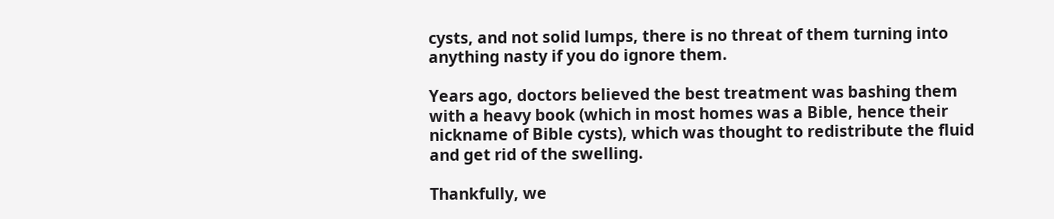cysts, and not solid lumps, there is no threat of them turning into anything nasty if you do ignore them.

Years ago, doctors believed the best treatment was bashing them with a heavy book (which in most homes was a Bible, hence their nickname of Bible cysts), which was thought to redistribute the fluid and get rid of the swelling.

Thankfully, we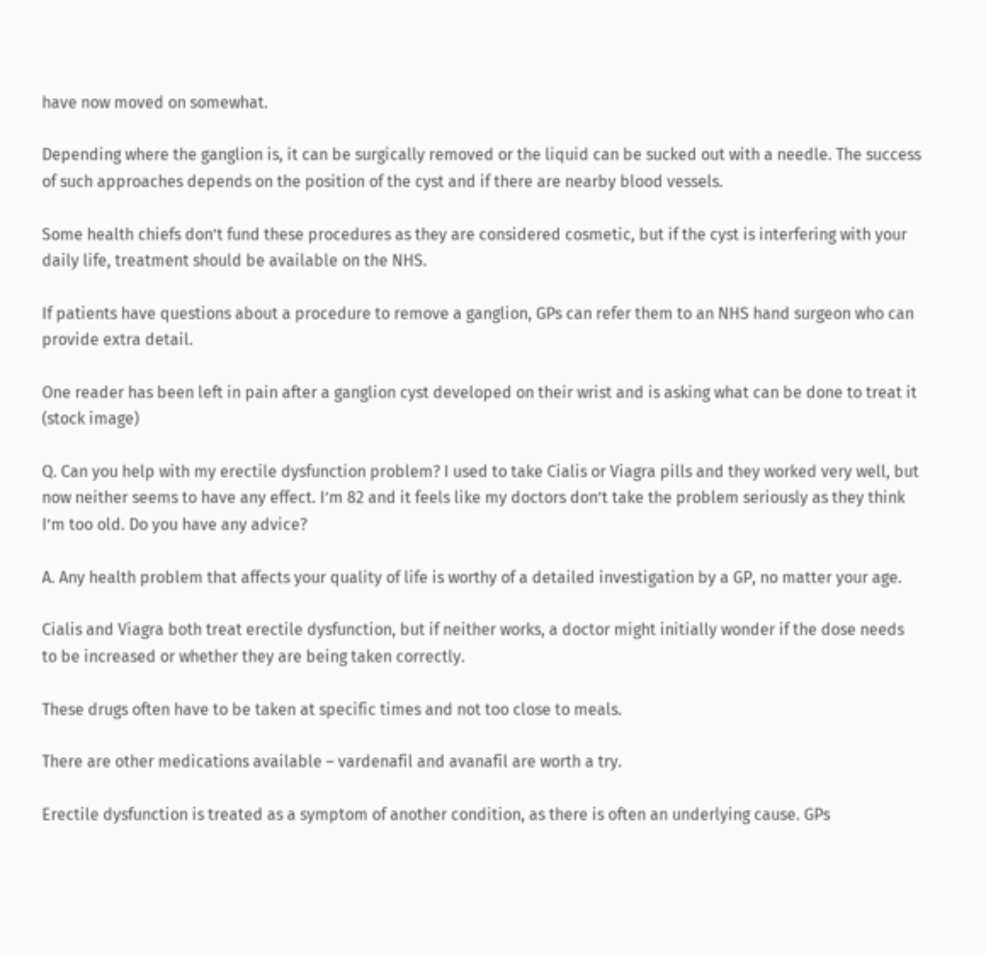have now moved on somewhat.

Depending where the ganglion is, it can be surgically removed or the liquid can be sucked out with a needle. The success of such approaches depends on the position of the cyst and if there are nearby blood vessels.

Some health chiefs don’t fund these procedures as they are considered cosmetic, but if the cyst is interfering with your daily life, treatment should be available on the NHS.

If patients have questions about a procedure to remove a ganglion, GPs can refer them to an NHS hand surgeon who can provide extra detail.

One reader has been left in pain after a ganglion cyst developed on their wrist and is asking what can be done to treat it (stock image)

Q. Can you help with my erectile dysfunction problem? I used to take Cialis or Viagra pills and they worked very well, but now neither seems to have any effect. I’m 82 and it feels like my doctors don’t take the problem seriously as they think I’m too old. Do you have any advice?

A. Any health problem that affects your quality of life is worthy of a detailed investigation by a GP, no matter your age.

Cialis and Viagra both treat erectile dysfunction, but if neither works, a doctor might initially wonder if the dose needs to be increased or whether they are being taken correctly.

These drugs often have to be taken at specific times and not too close to meals.

There are other medications available – vardenafil and avanafil are worth a try.

Erectile dysfunction is treated as a symptom of another condition, as there is often an underlying cause. GPs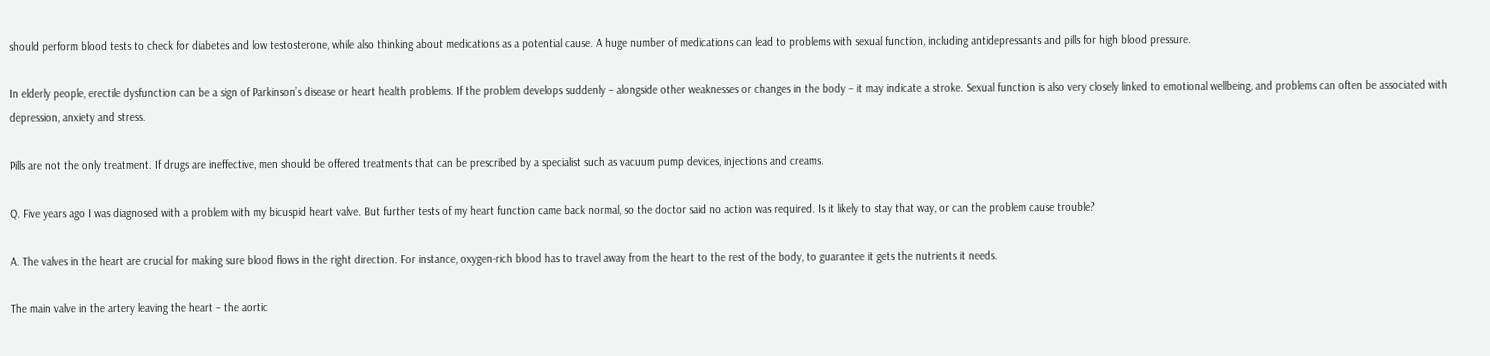should perform blood tests to check for diabetes and low testosterone, while also thinking about medications as a potential cause. A huge number of medications can lead to problems with sexual function, including antidepressants and pills for high blood pressure.

In elderly people, erectile dysfunction can be a sign of Parkinson’s disease or heart health problems. If the problem develops suddenly – alongside other weaknesses or changes in the body – it may indicate a stroke. Sexual function is also very closely linked to emotional wellbeing, and problems can often be associated with depression, anxiety and stress.

Pills are not the only treatment. If drugs are ineffective, men should be offered treatments that can be prescribed by a specialist such as vacuum pump devices, injections and creams.

Q. Five years ago I was diagnosed with a problem with my bicuspid heart valve. But further tests of my heart function came back normal, so the doctor said no action was required. Is it likely to stay that way, or can the problem cause trouble?

A. The valves in the heart are crucial for making sure blood flows in the right direction. For instance, oxygen-rich blood has to travel away from the heart to the rest of the body, to guarantee it gets the nutrients it needs.

The main valve in the artery leaving the heart – the aortic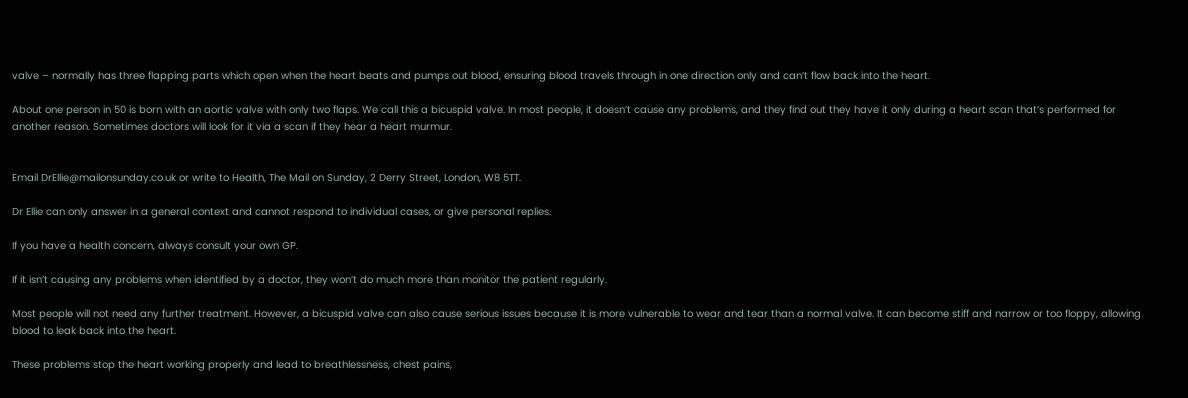valve – normally has three flapping parts which open when the heart beats and pumps out blood, ensuring blood travels through in one direction only and can’t flow back into the heart.

About one person in 50 is born with an aortic valve with only two flaps. We call this a bicuspid valve. In most people, it doesn’t cause any problems, and they find out they have it only during a heart scan that’s performed for another reason. Sometimes doctors will look for it via a scan if they hear a heart murmur.


Email DrEllie@mailonsunday.co.uk or write to Health, The Mail on Sunday, 2 Derry Street, London, W8 5TT.

Dr Ellie can only answer in a general context and cannot respond to individual cases, or give personal replies.

If you have a health concern, always consult your own GP.

If it isn’t causing any problems when identified by a doctor, they won’t do much more than monitor the patient regularly.

Most people will not need any further treatment. However, a bicuspid valve can also cause serious issues because it is more vulnerable to wear and tear than a normal valve. It can become stiff and narrow or too floppy, allowing blood to leak back into the heart.

These problems stop the heart working properly and lead to breathlessness, chest pains,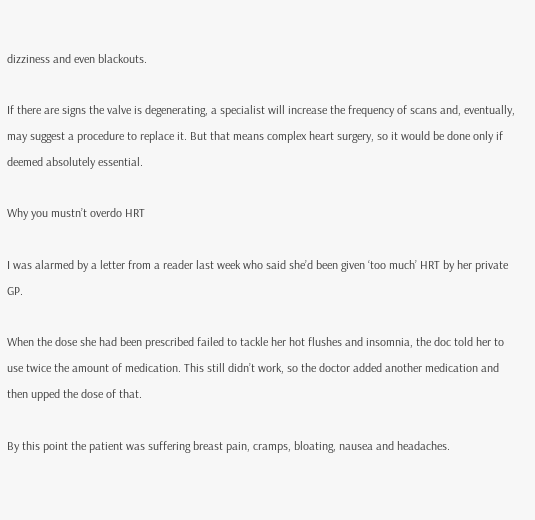dizziness and even blackouts.

If there are signs the valve is degenerating, a specialist will increase the frequency of scans and, eventually, may suggest a procedure to replace it. But that means complex heart surgery, so it would be done only if deemed absolutely essential.

Why you mustn’t overdo HRT

I was alarmed by a letter from a reader last week who said she’d been given ‘too much’ HRT by her private GP.

When the dose she had been prescribed failed to tackle her hot flushes and insomnia, the doc told her to use twice the amount of medication. This still didn’t work, so the doctor added another medication and then upped the dose of that.

By this point the patient was suffering breast pain, cramps, bloating, nausea and headaches.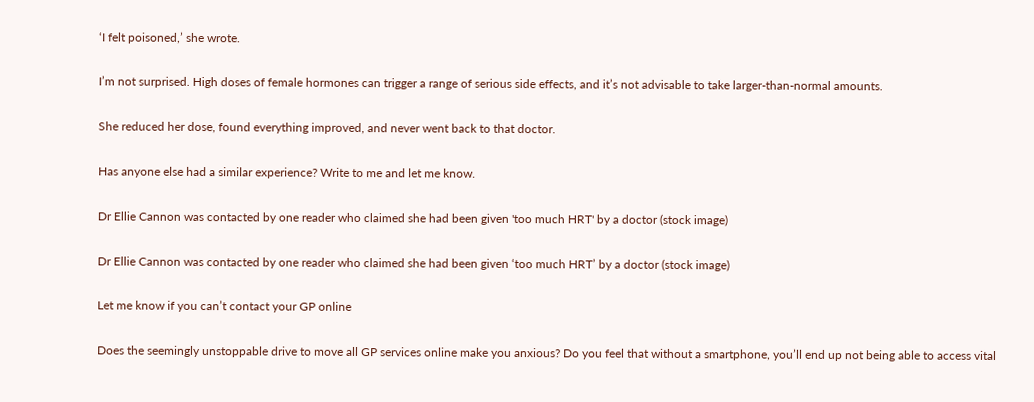‘I felt poisoned,’ she wrote.

I’m not surprised. High doses of female hormones can trigger a range of serious side effects, and it’s not advisable to take larger-than-normal amounts.

She reduced her dose, found everything improved, and never went back to that doctor.

Has anyone else had a similar experience? Write to me and let me know.

Dr Ellie Cannon was contacted by one reader who claimed she had been given 'too much HRT' by a doctor (stock image)

Dr Ellie Cannon was contacted by one reader who claimed she had been given ‘too much HRT’ by a doctor (stock image)

Let me know if you can’t contact your GP online

Does the seemingly unstoppable drive to move all GP services online make you anxious? Do you feel that without a smartphone, you’ll end up not being able to access vital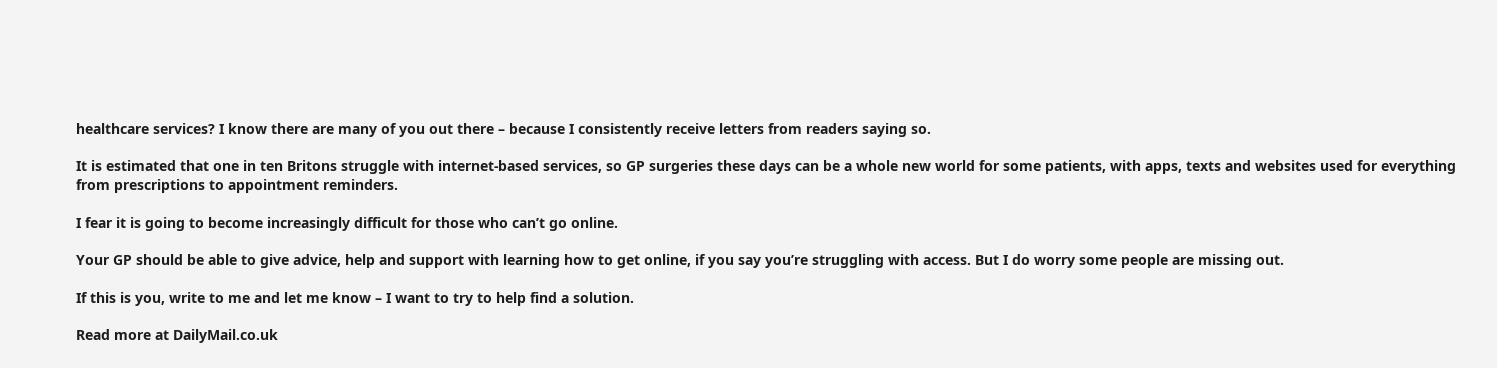healthcare services? I know there are many of you out there – because I consistently receive letters from readers saying so.

It is estimated that one in ten Britons struggle with internet-based services, so GP surgeries these days can be a whole new world for some patients, with apps, texts and websites used for everything from prescriptions to appointment reminders.

I fear it is going to become increasingly difficult for those who can’t go online.

Your GP should be able to give advice, help and support with learning how to get online, if you say you’re struggling with access. But I do worry some people are missing out.

If this is you, write to me and let me know – I want to try to help find a solution.

Read more at DailyMail.co.uk